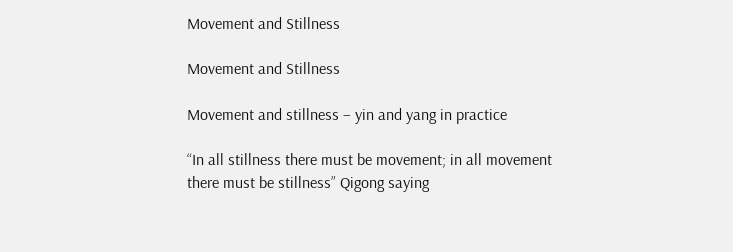Movement and Stillness

Movement and Stillness

Movement and stillness – yin and yang in practice

“In all stillness there must be movement; in all movement there must be stillness” Qigong saying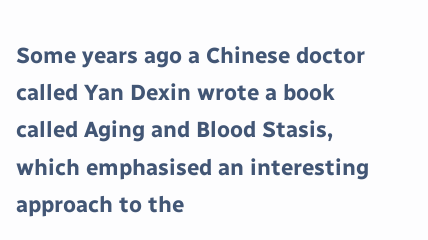Some years ago a Chinese doctor called Yan Dexin wrote a book called Aging and Blood Stasis, which emphasised an interesting approach to the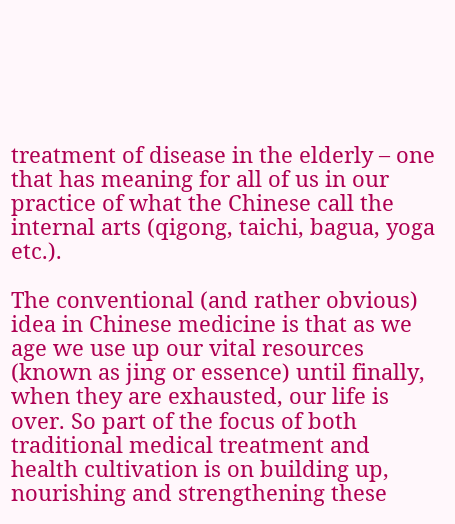treatment of disease in the elderly – one that has meaning for all of us in our practice of what the Chinese call the internal arts (qigong, taichi, bagua, yoga etc.).

The conventional (and rather obvious) idea in Chinese medicine is that as we age we use up our vital resources (known as jing or essence) until finally, when they are exhausted, our life is over. So part of the focus of both traditional medical treatment and health cultivation is on building up, nourishing and strengthening these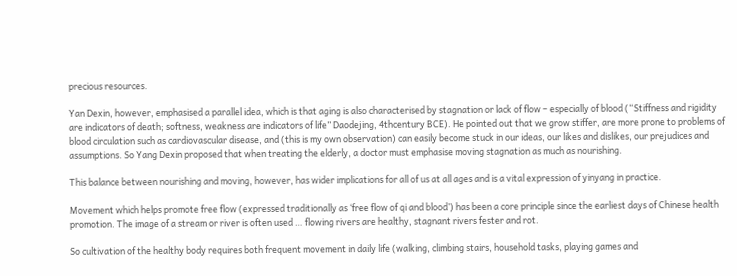precious resources.

Yan Dexin, however, emphasised a parallel idea, which is that aging is also characterised by stagnation or lack of flow – especially of blood (“Stiffness and rigidity are indicators of death; softness, weakness are indicators of life” Daodejing, 4thcentury BCE). He pointed out that we grow stiffer, are more prone to problems of blood circulation such as cardiovascular disease, and (this is my own observation) can easily become stuck in our ideas, our likes and dislikes, our prejudices and assumptions. So Yang Dexin proposed that when treating the elderly, a doctor must emphasise moving stagnation as much as nourishing.

This balance between nourishing and moving, however, has wider implications for all of us at all ages and is a vital expression of yinyang in practice.

Movement which helps promote free flow (expressed traditionally as ‘free flow of qi and blood’) has been a core principle since the earliest days of Chinese health promotion. The image of a stream or river is often used … flowing rivers are healthy, stagnant rivers fester and rot.

So cultivation of the healthy body requires both frequent movement in daily life (walking, climbing stairs, household tasks, playing games and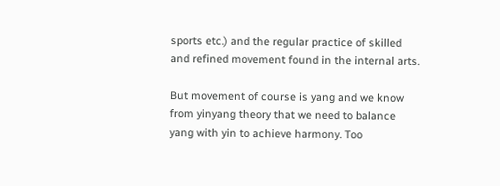sports etc.) and the regular practice of skilled and refined movement found in the internal arts.

But movement of course is yang and we know from yinyang theory that we need to balance yang with yin to achieve harmony. Too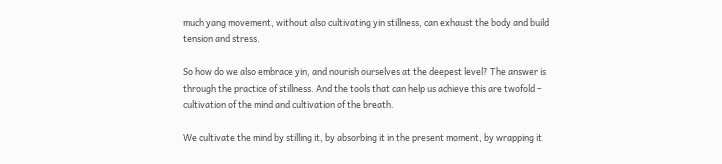much yang movement, without also cultivating yin stillness, can exhaust the body and build tension and stress.

So how do we also embrace yin, and nourish ourselves at the deepest level? The answer is through the practice of stillness. And the tools that can help us achieve this are twofold – cultivation of the mind and cultivation of the breath.

We cultivate the mind by stilling it, by absorbing it in the present moment, by wrapping it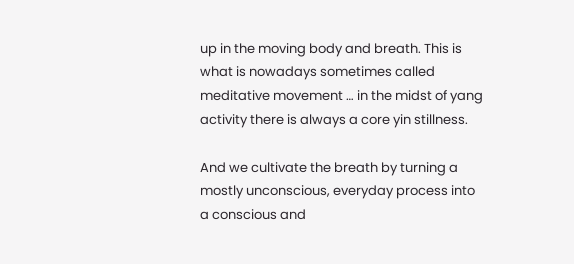up in the moving body and breath. This is what is nowadays sometimes called meditative movement … in the midst of yang activity there is always a core yin stillness.

And we cultivate the breath by turning a mostly unconscious, everyday process into a conscious and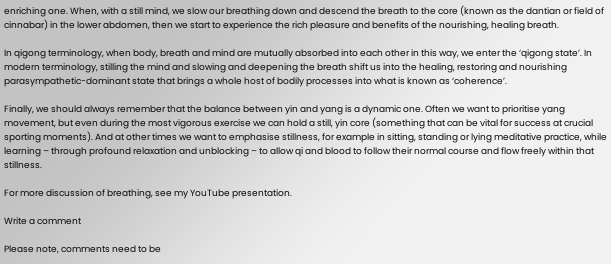enriching one. When, with a still mind, we slow our breathing down and descend the breath to the core (known as the dantian or field of cinnabar) in the lower abdomen, then we start to experience the rich pleasure and benefits of the nourishing, healing breath.

In qigong terminology, when body, breath and mind are mutually absorbed into each other in this way, we enter the ‘qigong state’. In modern terminology, stilling the mind and slowing and deepening the breath shift us into the healing, restoring and nourishing parasympathetic-dominant state that brings a whole host of bodily processes into what is known as ‘coherence’.

Finally, we should always remember that the balance between yin and yang is a dynamic one. Often we want to prioritise yang movement, but even during the most vigorous exercise we can hold a still, yin core (something that can be vital for success at crucial sporting moments). And at other times we want to emphasise stillness, for example in sitting, standing or lying meditative practice, while learning – through profound relaxation and unblocking – to allow qi and blood to follow their normal course and flow freely within that stillness.

For more discussion of breathing, see my YouTube presentation.

Write a comment

Please note, comments need to be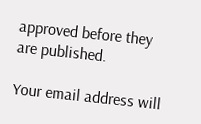approved before they are published.

Your email address will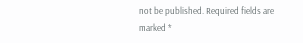not be published. Required fields are marked *